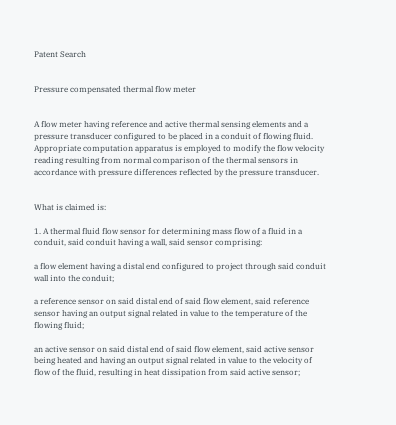Patent Search


Pressure compensated thermal flow meter


A flow meter having reference and active thermal sensing elements and a pressure transducer configured to be placed in a conduit of flowing fluid. Appropriate computation apparatus is employed to modify the flow velocity reading resulting from normal comparison of the thermal sensors in accordance with pressure differences reflected by the pressure transducer.


What is claimed is:

1. A thermal fluid flow sensor for determining mass flow of a fluid in a conduit, said conduit having a wall, said sensor comprising:

a flow element having a distal end configured to project through said conduit wall into the conduit;

a reference sensor on said distal end of said flow element, said reference sensor having an output signal related in value to the temperature of the flowing fluid;

an active sensor on said distal end of said flow element, said active sensor being heated and having an output signal related in value to the velocity of flow of the fluid, resulting in heat dissipation from said active sensor;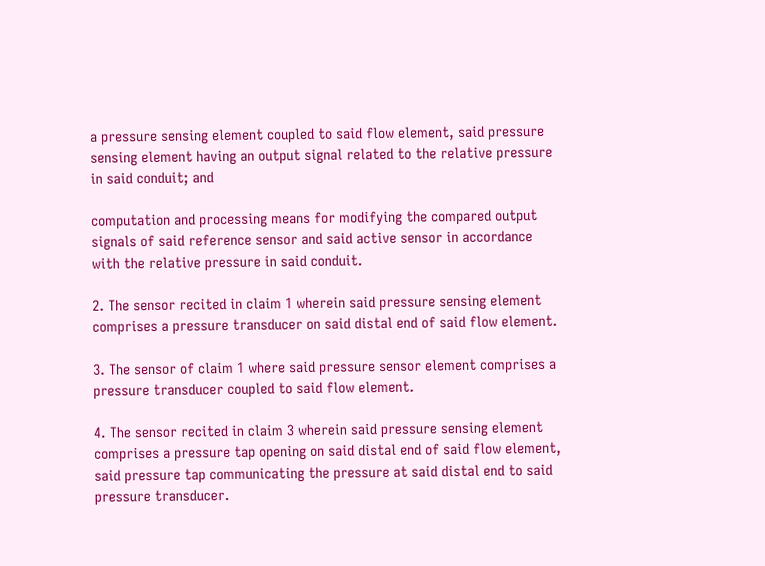a pressure sensing element coupled to said flow element, said pressure sensing element having an output signal related to the relative pressure in said conduit; and

computation and processing means for modifying the compared output signals of said reference sensor and said active sensor in accordance with the relative pressure in said conduit.

2. The sensor recited in claim 1 wherein said pressure sensing element comprises a pressure transducer on said distal end of said flow element.

3. The sensor of claim 1 where said pressure sensor element comprises a pressure transducer coupled to said flow element.

4. The sensor recited in claim 3 wherein said pressure sensing element comprises a pressure tap opening on said distal end of said flow element, said pressure tap communicating the pressure at said distal end to said pressure transducer.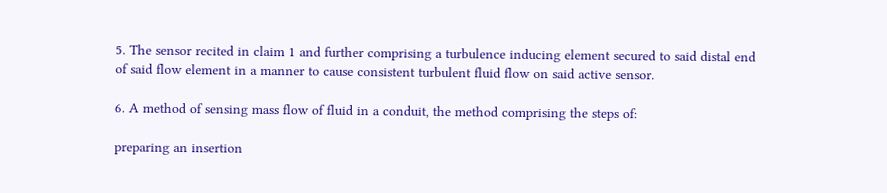5. The sensor recited in claim 1 and further comprising a turbulence inducing element secured to said distal end of said flow element in a manner to cause consistent turbulent fluid flow on said active sensor.

6. A method of sensing mass flow of fluid in a conduit, the method comprising the steps of:

preparing an insertion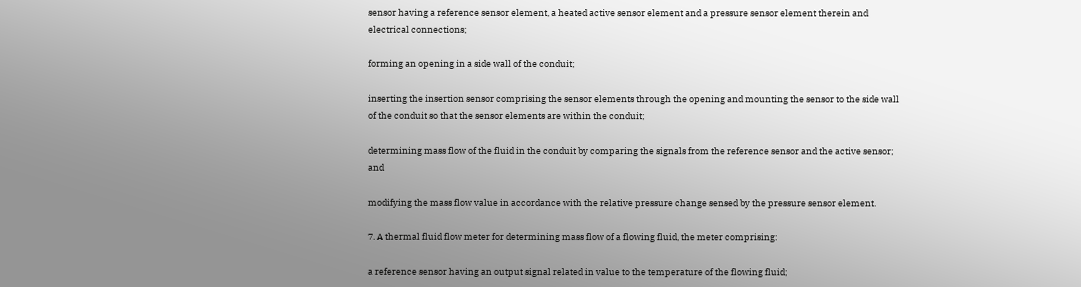sensor having a reference sensor element, a heated active sensor element and a pressure sensor element therein and electrical connections;

forming an opening in a side wall of the conduit;

inserting the insertion sensor comprising the sensor elements through the opening and mounting the sensor to the side wall of the conduit so that the sensor elements are within the conduit;

determining mass flow of the fluid in the conduit by comparing the signals from the reference sensor and the active sensor; and

modifying the mass flow value in accordance with the relative pressure change sensed by the pressure sensor element.

7. A thermal fluid flow meter for determining mass flow of a flowing fluid, the meter comprising:

a reference sensor having an output signal related in value to the temperature of the flowing fluid;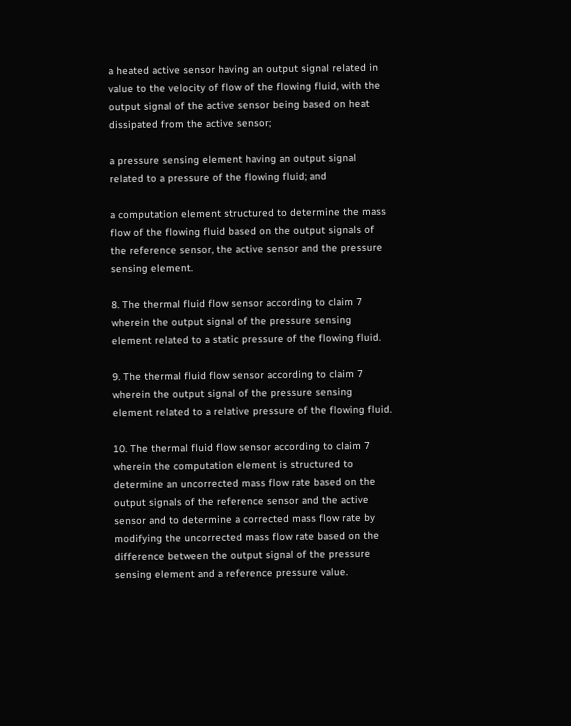a heated active sensor having an output signal related in value to the velocity of flow of the flowing fluid, with the output signal of the active sensor being based on heat dissipated from the active sensor;

a pressure sensing element having an output signal related to a pressure of the flowing fluid; and

a computation element structured to determine the mass flow of the flowing fluid based on the output signals of the reference sensor, the active sensor and the pressure sensing element.

8. The thermal fluid flow sensor according to claim 7 wherein the output signal of the pressure sensing element related to a static pressure of the flowing fluid.

9. The thermal fluid flow sensor according to claim 7 wherein the output signal of the pressure sensing element related to a relative pressure of the flowing fluid.

10. The thermal fluid flow sensor according to claim 7 wherein the computation element is structured to determine an uncorrected mass flow rate based on the output signals of the reference sensor and the active sensor and to determine a corrected mass flow rate by modifying the uncorrected mass flow rate based on the difference between the output signal of the pressure sensing element and a reference pressure value.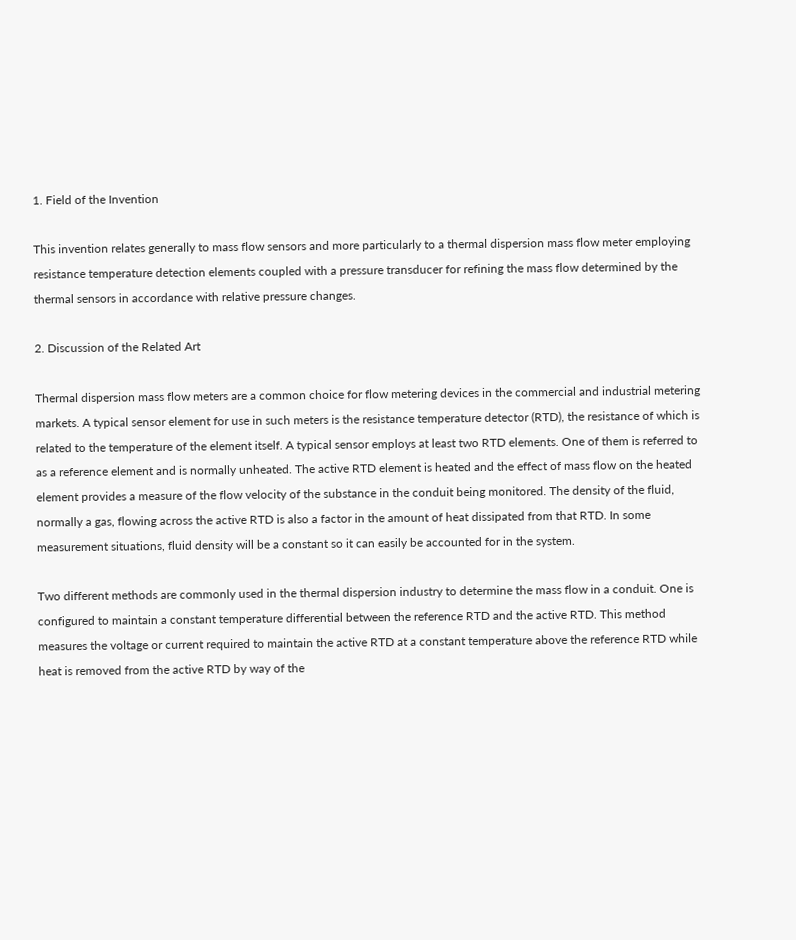1. Field of the Invention

This invention relates generally to mass flow sensors and more particularly to a thermal dispersion mass flow meter employing resistance temperature detection elements coupled with a pressure transducer for refining the mass flow determined by the thermal sensors in accordance with relative pressure changes.

2. Discussion of the Related Art

Thermal dispersion mass flow meters are a common choice for flow metering devices in the commercial and industrial metering markets. A typical sensor element for use in such meters is the resistance temperature detector (RTD), the resistance of which is related to the temperature of the element itself. A typical sensor employs at least two RTD elements. One of them is referred to as a reference element and is normally unheated. The active RTD element is heated and the effect of mass flow on the heated element provides a measure of the flow velocity of the substance in the conduit being monitored. The density of the fluid, normally a gas, flowing across the active RTD is also a factor in the amount of heat dissipated from that RTD. In some measurement situations, fluid density will be a constant so it can easily be accounted for in the system.

Two different methods are commonly used in the thermal dispersion industry to determine the mass flow in a conduit. One is configured to maintain a constant temperature differential between the reference RTD and the active RTD. This method measures the voltage or current required to maintain the active RTD at a constant temperature above the reference RTD while heat is removed from the active RTD by way of the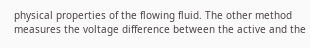physical properties of the flowing fluid. The other method measures the voltage difference between the active and the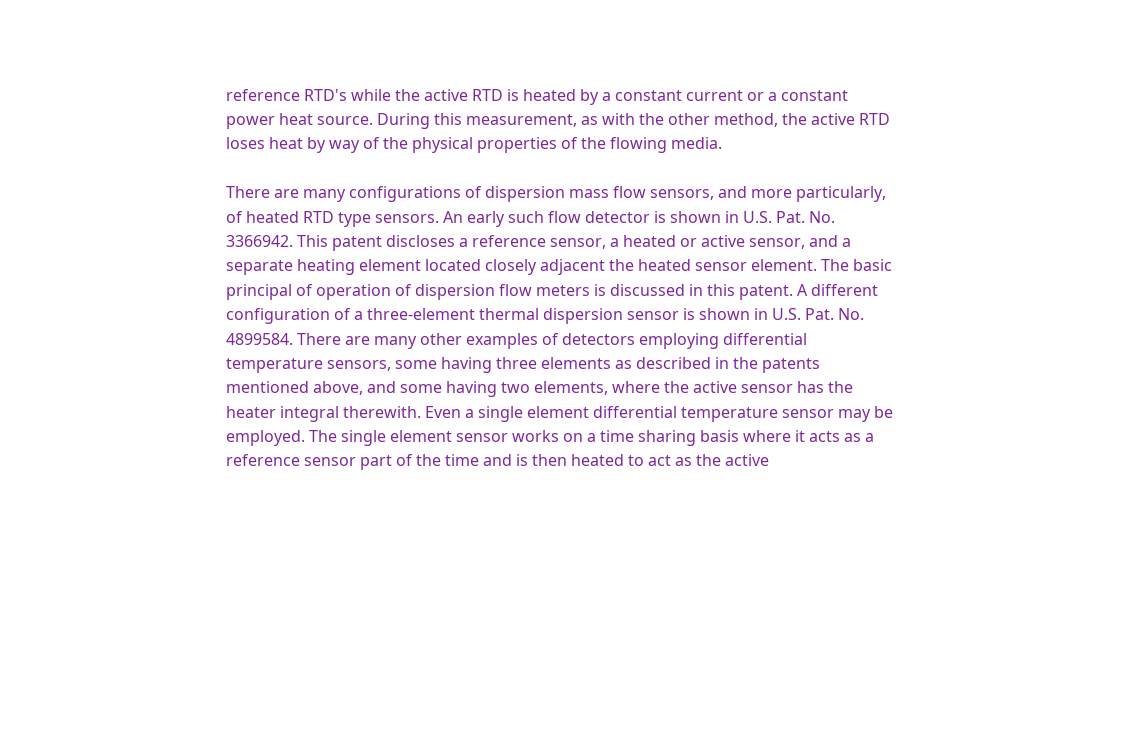reference RTD's while the active RTD is heated by a constant current or a constant power heat source. During this measurement, as with the other method, the active RTD loses heat by way of the physical properties of the flowing media.

There are many configurations of dispersion mass flow sensors, and more particularly, of heated RTD type sensors. An early such flow detector is shown in U.S. Pat. No. 3366942. This patent discloses a reference sensor, a heated or active sensor, and a separate heating element located closely adjacent the heated sensor element. The basic principal of operation of dispersion flow meters is discussed in this patent. A different configuration of a three-element thermal dispersion sensor is shown in U.S. Pat. No. 4899584. There are many other examples of detectors employing differential temperature sensors, some having three elements as described in the patents mentioned above, and some having two elements, where the active sensor has the heater integral therewith. Even a single element differential temperature sensor may be employed. The single element sensor works on a time sharing basis where it acts as a reference sensor part of the time and is then heated to act as the active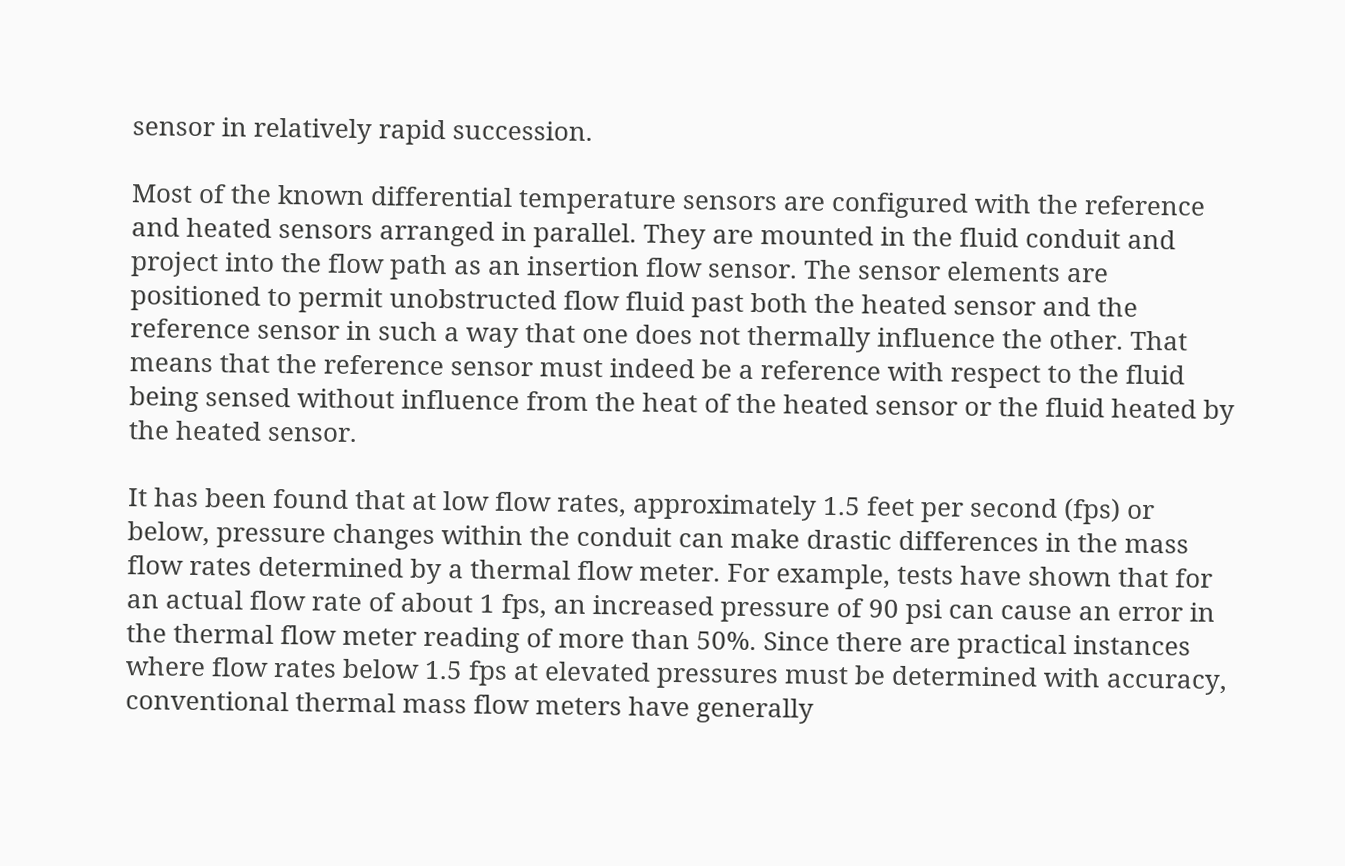sensor in relatively rapid succession.

Most of the known differential temperature sensors are configured with the reference and heated sensors arranged in parallel. They are mounted in the fluid conduit and project into the flow path as an insertion flow sensor. The sensor elements are positioned to permit unobstructed flow fluid past both the heated sensor and the reference sensor in such a way that one does not thermally influence the other. That means that the reference sensor must indeed be a reference with respect to the fluid being sensed without influence from the heat of the heated sensor or the fluid heated by the heated sensor.

It has been found that at low flow rates, approximately 1.5 feet per second (fps) or below, pressure changes within the conduit can make drastic differences in the mass flow rates determined by a thermal flow meter. For example, tests have shown that for an actual flow rate of about 1 fps, an increased pressure of 90 psi can cause an error in the thermal flow meter reading of more than 50%. Since there are practical instances where flow rates below 1.5 fps at elevated pressures must be determined with accuracy, conventional thermal mass flow meters have generally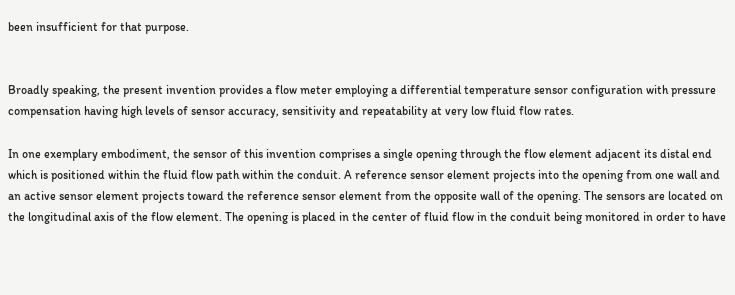been insufficient for that purpose.


Broadly speaking, the present invention provides a flow meter employing a differential temperature sensor configuration with pressure compensation having high levels of sensor accuracy, sensitivity and repeatability at very low fluid flow rates.

In one exemplary embodiment, the sensor of this invention comprises a single opening through the flow element adjacent its distal end which is positioned within the fluid flow path within the conduit. A reference sensor element projects into the opening from one wall and an active sensor element projects toward the reference sensor element from the opposite wall of the opening. The sensors are located on the longitudinal axis of the flow element. The opening is placed in the center of fluid flow in the conduit being monitored in order to have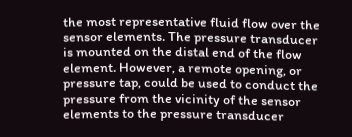the most representative fluid flow over the sensor elements. The pressure transducer is mounted on the distal end of the flow element. However, a remote opening, or pressure tap, could be used to conduct the pressure from the vicinity of the sensor elements to the pressure transducer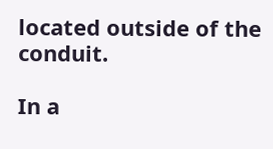located outside of the conduit.

In a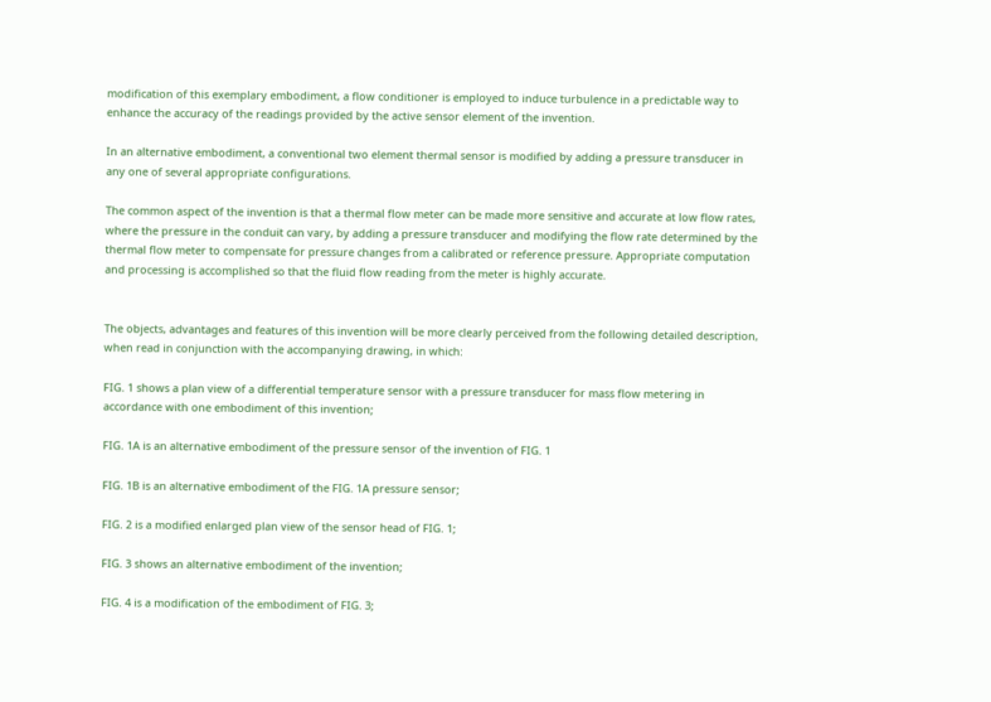modification of this exemplary embodiment, a flow conditioner is employed to induce turbulence in a predictable way to enhance the accuracy of the readings provided by the active sensor element of the invention.

In an alternative embodiment, a conventional two element thermal sensor is modified by adding a pressure transducer in any one of several appropriate configurations.

The common aspect of the invention is that a thermal flow meter can be made more sensitive and accurate at low flow rates, where the pressure in the conduit can vary, by adding a pressure transducer and modifying the flow rate determined by the thermal flow meter to compensate for pressure changes from a calibrated or reference pressure. Appropriate computation and processing is accomplished so that the fluid flow reading from the meter is highly accurate.


The objects, advantages and features of this invention will be more clearly perceived from the following detailed description, when read in conjunction with the accompanying drawing, in which:

FIG. 1 shows a plan view of a differential temperature sensor with a pressure transducer for mass flow metering in accordance with one embodiment of this invention;

FIG. 1A is an alternative embodiment of the pressure sensor of the invention of FIG. 1

FIG. 1B is an alternative embodiment of the FIG. 1A pressure sensor;

FIG. 2 is a modified enlarged plan view of the sensor head of FIG. 1;

FIG. 3 shows an alternative embodiment of the invention;

FIG. 4 is a modification of the embodiment of FIG. 3;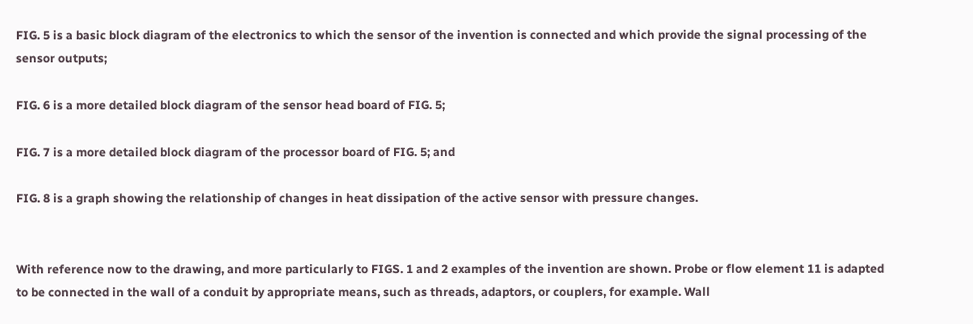FIG. 5 is a basic block diagram of the electronics to which the sensor of the invention is connected and which provide the signal processing of the sensor outputs;

FIG. 6 is a more detailed block diagram of the sensor head board of FIG. 5;

FIG. 7 is a more detailed block diagram of the processor board of FIG. 5; and

FIG. 8 is a graph showing the relationship of changes in heat dissipation of the active sensor with pressure changes.


With reference now to the drawing, and more particularly to FIGS. 1 and 2 examples of the invention are shown. Probe or flow element 11 is adapted to be connected in the wall of a conduit by appropriate means, such as threads, adaptors, or couplers, for example. Wall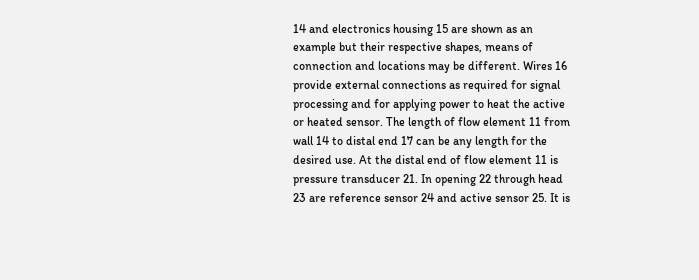14 and electronics housing 15 are shown as an example but their respective shapes, means of connection and locations may be different. Wires 16 provide external connections as required for signal processing and for applying power to heat the active or heated sensor. The length of flow element 11 from wall 14 to distal end 17 can be any length for the desired use. At the distal end of flow element 11 is pressure transducer 21. In opening 22 through head 23 are reference sensor 24 and active sensor 25. It is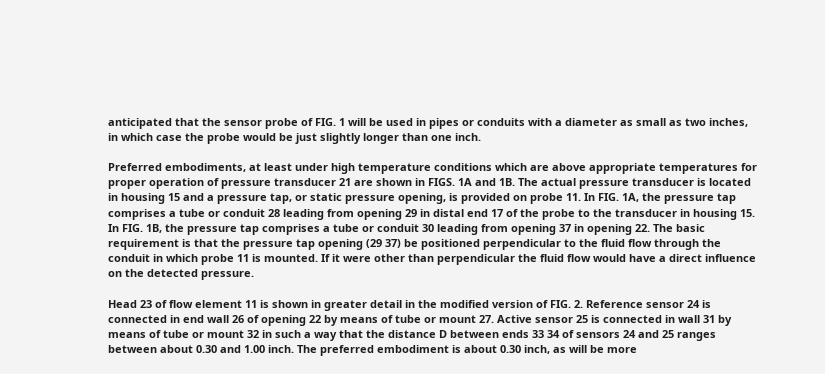anticipated that the sensor probe of FIG. 1 will be used in pipes or conduits with a diameter as small as two inches, in which case the probe would be just slightly longer than one inch.

Preferred embodiments, at least under high temperature conditions which are above appropriate temperatures for proper operation of pressure transducer 21 are shown in FIGS. 1A and 1B. The actual pressure transducer is located in housing 15 and a pressure tap, or static pressure opening, is provided on probe 11. In FIG. 1A, the pressure tap comprises a tube or conduit 28 leading from opening 29 in distal end 17 of the probe to the transducer in housing 15. In FIG. 1B, the pressure tap comprises a tube or conduit 30 leading from opening 37 in opening 22. The basic requirement is that the pressure tap opening (29 37) be positioned perpendicular to the fluid flow through the conduit in which probe 11 is mounted. If it were other than perpendicular the fluid flow would have a direct influence on the detected pressure.

Head 23 of flow element 11 is shown in greater detail in the modified version of FIG. 2. Reference sensor 24 is connected in end wall 26 of opening 22 by means of tube or mount 27. Active sensor 25 is connected in wall 31 by means of tube or mount 32 in such a way that the distance D between ends 33 34 of sensors 24 and 25 ranges between about 0.30 and 1.00 inch. The preferred embodiment is about 0.30 inch, as will be more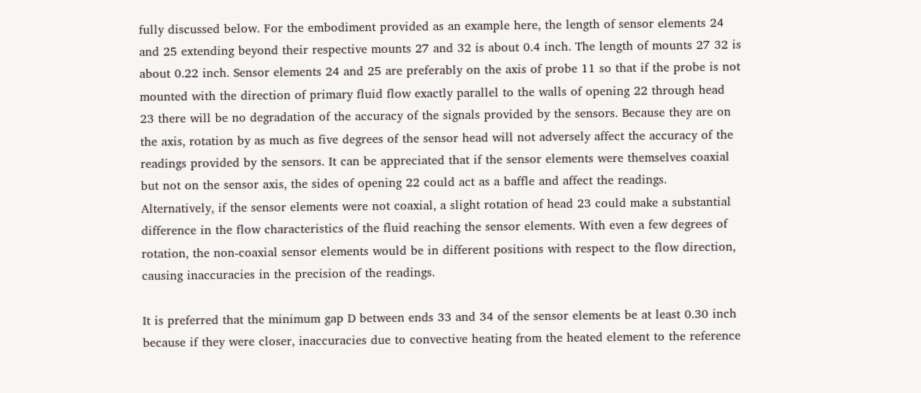fully discussed below. For the embodiment provided as an example here, the length of sensor elements 24 and 25 extending beyond their respective mounts 27 and 32 is about 0.4 inch. The length of mounts 27 32 is about 0.22 inch. Sensor elements 24 and 25 are preferably on the axis of probe 11 so that if the probe is not mounted with the direction of primary fluid flow exactly parallel to the walls of opening 22 through head 23 there will be no degradation of the accuracy of the signals provided by the sensors. Because they are on the axis, rotation by as much as five degrees of the sensor head will not adversely affect the accuracy of the readings provided by the sensors. It can be appreciated that if the sensor elements were themselves coaxial but not on the sensor axis, the sides of opening 22 could act as a baffle and affect the readings. Alternatively, if the sensor elements were not coaxial, a slight rotation of head 23 could make a substantial difference in the flow characteristics of the fluid reaching the sensor elements. With even a few degrees of rotation, the non-coaxial sensor elements would be in different positions with respect to the flow direction, causing inaccuracies in the precision of the readings.

It is preferred that the minimum gap D between ends 33 and 34 of the sensor elements be at least 0.30 inch because if they were closer, inaccuracies due to convective heating from the heated element to the reference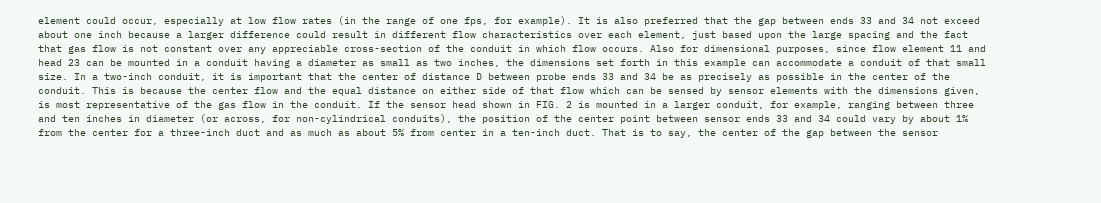element could occur, especially at low flow rates (in the range of one fps, for example). It is also preferred that the gap between ends 33 and 34 not exceed about one inch because a larger difference could result in different flow characteristics over each element, just based upon the large spacing and the fact that gas flow is not constant over any appreciable cross-section of the conduit in which flow occurs. Also for dimensional purposes, since flow element 11 and head 23 can be mounted in a conduit having a diameter as small as two inches, the dimensions set forth in this example can accommodate a conduit of that small size. In a two-inch conduit, it is important that the center of distance D between probe ends 33 and 34 be as precisely as possible in the center of the conduit. This is because the center flow and the equal distance on either side of that flow which can be sensed by sensor elements with the dimensions given, is most representative of the gas flow in the conduit. If the sensor head shown in FIG. 2 is mounted in a larger conduit, for example, ranging between three and ten inches in diameter (or across, for non-cylindrical conduits), the position of the center point between sensor ends 33 and 34 could vary by about 1% from the center for a three-inch duct and as much as about 5% from center in a ten-inch duct. That is to say, the center of the gap between the sensor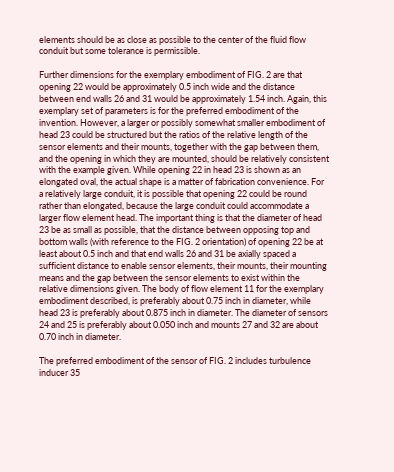elements should be as close as possible to the center of the fluid flow conduit but some tolerance is permissible.

Further dimensions for the exemplary embodiment of FIG. 2 are that opening 22 would be approximately 0.5 inch wide and the distance between end walls 26 and 31 would be approximately 1.54 inch. Again, this exemplary set of parameters is for the preferred embodiment of the invention. However, a larger or possibly somewhat smaller embodiment of head 23 could be structured but the ratios of the relative length of the sensor elements and their mounts, together with the gap between them, and the opening in which they are mounted, should be relatively consistent with the example given. While opening 22 in head 23 is shown as an elongated oval, the actual shape is a matter of fabrication convenience. For a relatively large conduit, it is possible that opening 22 could be round rather than elongated, because the large conduit could accommodate a larger flow element head. The important thing is that the diameter of head 23 be as small as possible, that the distance between opposing top and bottom walls (with reference to the FIG. 2 orientation) of opening 22 be at least about 0.5 inch and that end walls 26 and 31 be axially spaced a sufficient distance to enable sensor elements, their mounts, their mounting means and the gap between the sensor elements to exist within the relative dimensions given. The body of flow element 11 for the exemplary embodiment described, is preferably about 0.75 inch in diameter, while head 23 is preferably about 0.875 inch in diameter. The diameter of sensors 24 and 25 is preferably about 0.050 inch and mounts 27 and 32 are about 0.70 inch in diameter.

The preferred embodiment of the sensor of FIG. 2 includes turbulence inducer 35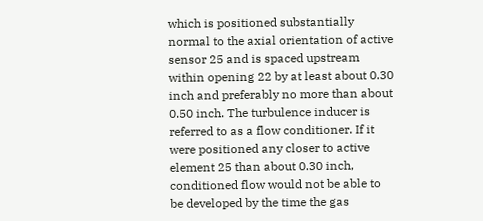which is positioned substantially normal to the axial orientation of active sensor 25 and is spaced upstream within opening 22 by at least about 0.30 inch and preferably no more than about 0.50 inch. The turbulence inducer is referred to as a flow conditioner. If it were positioned any closer to active element 25 than about 0.30 inch, conditioned flow would not be able to be developed by the time the gas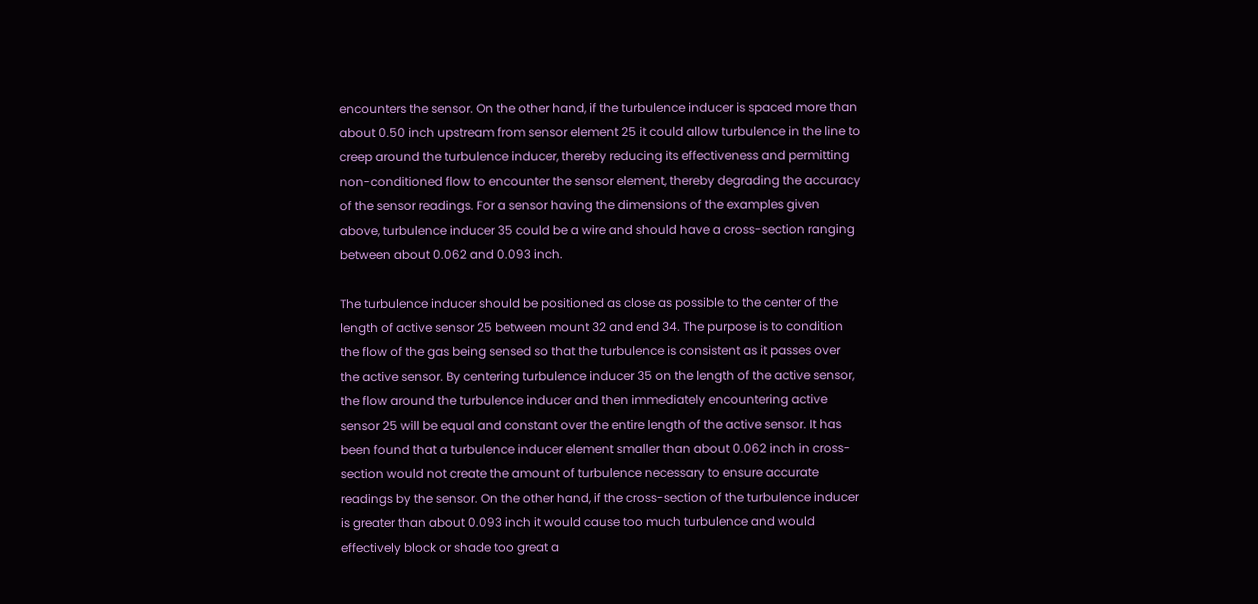encounters the sensor. On the other hand, if the turbulence inducer is spaced more than about 0.50 inch upstream from sensor element 25 it could allow turbulence in the line to creep around the turbulence inducer, thereby reducing its effectiveness and permitting non-conditioned flow to encounter the sensor element, thereby degrading the accuracy of the sensor readings. For a sensor having the dimensions of the examples given above, turbulence inducer 35 could be a wire and should have a cross-section ranging between about 0.062 and 0.093 inch.

The turbulence inducer should be positioned as close as possible to the center of the length of active sensor 25 between mount 32 and end 34. The purpose is to condition the flow of the gas being sensed so that the turbulence is consistent as it passes over the active sensor. By centering turbulence inducer 35 on the length of the active sensor, the flow around the turbulence inducer and then immediately encountering active sensor 25 will be equal and constant over the entire length of the active sensor. It has been found that a turbulence inducer element smaller than about 0.062 inch in cross-section would not create the amount of turbulence necessary to ensure accurate readings by the sensor. On the other hand, if the cross-section of the turbulence inducer is greater than about 0.093 inch it would cause too much turbulence and would effectively block or shade too great a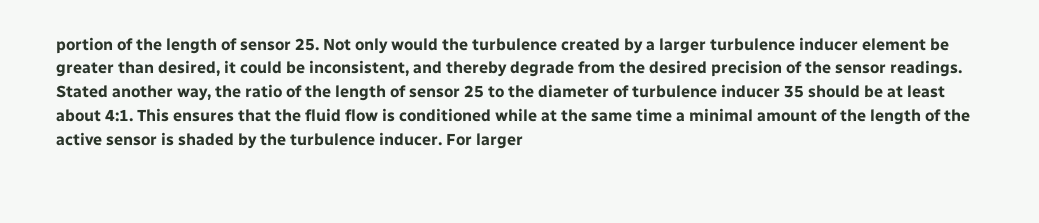portion of the length of sensor 25. Not only would the turbulence created by a larger turbulence inducer element be greater than desired, it could be inconsistent, and thereby degrade from the desired precision of the sensor readings. Stated another way, the ratio of the length of sensor 25 to the diameter of turbulence inducer 35 should be at least about 4:1. This ensures that the fluid flow is conditioned while at the same time a minimal amount of the length of the active sensor is shaded by the turbulence inducer. For larger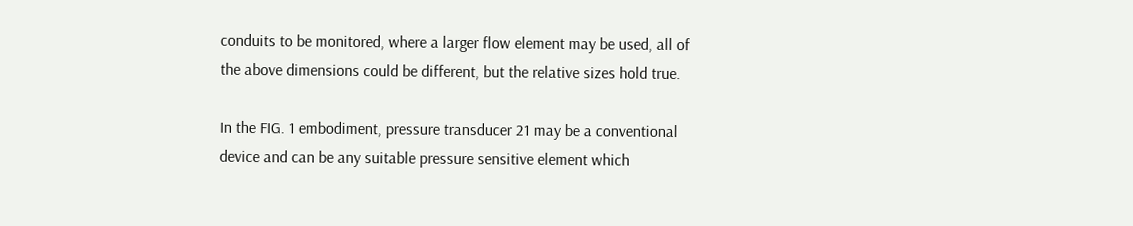conduits to be monitored, where a larger flow element may be used, all of the above dimensions could be different, but the relative sizes hold true.

In the FIG. 1 embodiment, pressure transducer 21 may be a conventional device and can be any suitable pressure sensitive element which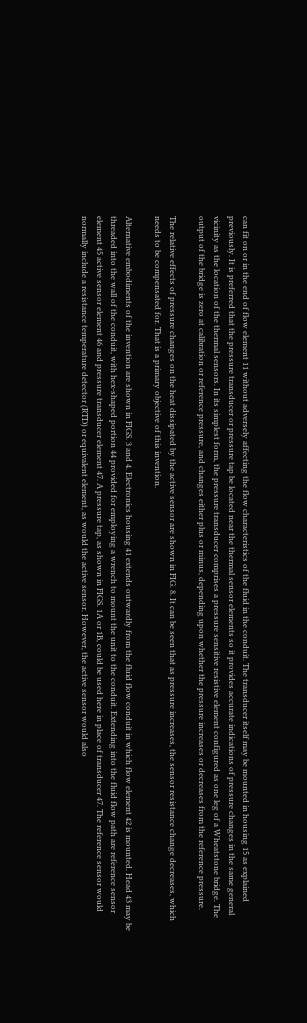can fit on or in the end of flow element 11 without adversely affecting the flow characteristics of the fluid in the conduit. The transducer itself may be mounted in housing 15 as explained previously. It is preferred that the pressure transducer or pressure tap be located near the thermal sensor elements so it provides accurate indications of pressure changes in the same general vicinity as the location of the thermal sensors. In its simplest form, the pressure transducer comprises a pressure sensitive resistive element configured as one leg of a Wheatstone bridge. The output of the bridge is zero at calibration or reference pressure, and changes either plus or minus, depending upon whether the pressure increases or decreases from the reference pressure.

The relative effects of pressure changes on the heat dissipated by the active sensor are shown in FIG. 8. It can be seen that as pressure increases, the sensor resistance change decreases, which needs to be compensated for. That is a primary objective of this invention.

Alternative embodiments of the invention are shown in FIGS. 3 and 4. Electronics housing 41 extends outwardly from the fluid flow conduit in which flow element 42 is mounted. Head 43 may be threaded into the wall of the conduit, with hex-shaped portion 44 provided for employing a wrench to mount the unit to the conduit. Extending into the fluid flow path are reference sensor element 45 active sensor element 46 and pressure transducer element 47. A pressure tap, as shown in FIGS. 1A or 1B, could be used here in place of transducer 47. The reference sensor would normally include a resistance temperature detector (RTD) or equivalent element, as would the active sensor. However, the active sensor would also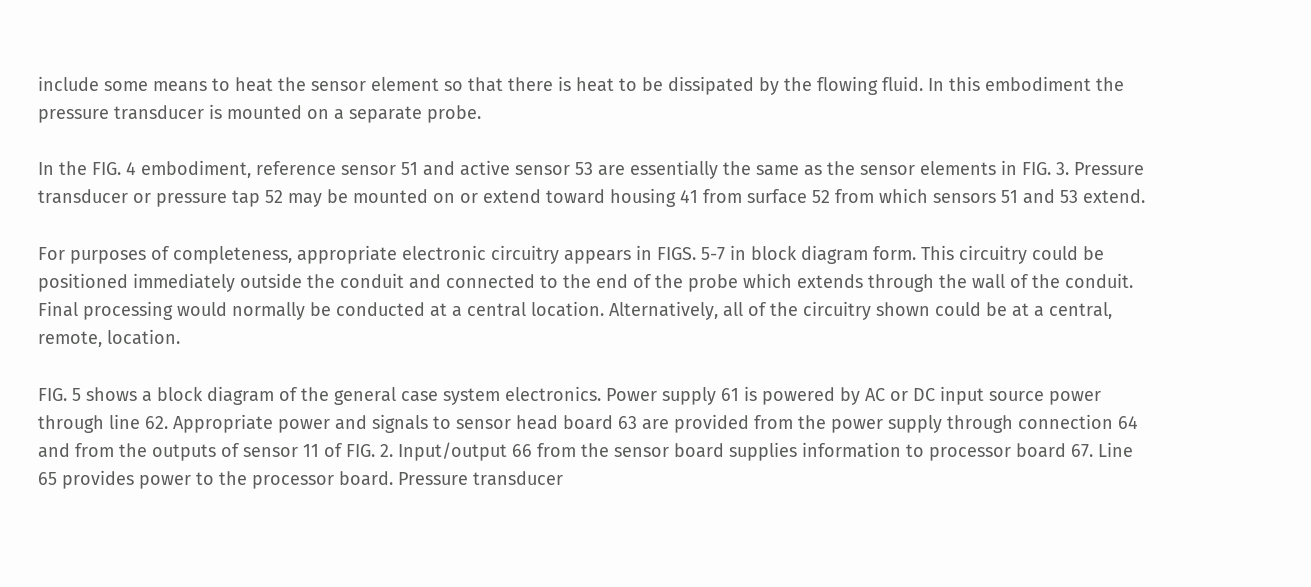include some means to heat the sensor element so that there is heat to be dissipated by the flowing fluid. In this embodiment the pressure transducer is mounted on a separate probe.

In the FIG. 4 embodiment, reference sensor 51 and active sensor 53 are essentially the same as the sensor elements in FIG. 3. Pressure transducer or pressure tap 52 may be mounted on or extend toward housing 41 from surface 52 from which sensors 51 and 53 extend.

For purposes of completeness, appropriate electronic circuitry appears in FIGS. 5-7 in block diagram form. This circuitry could be positioned immediately outside the conduit and connected to the end of the probe which extends through the wall of the conduit. Final processing would normally be conducted at a central location. Alternatively, all of the circuitry shown could be at a central, remote, location.

FIG. 5 shows a block diagram of the general case system electronics. Power supply 61 is powered by AC or DC input source power through line 62. Appropriate power and signals to sensor head board 63 are provided from the power supply through connection 64 and from the outputs of sensor 11 of FIG. 2. Input/output 66 from the sensor board supplies information to processor board 67. Line 65 provides power to the processor board. Pressure transducer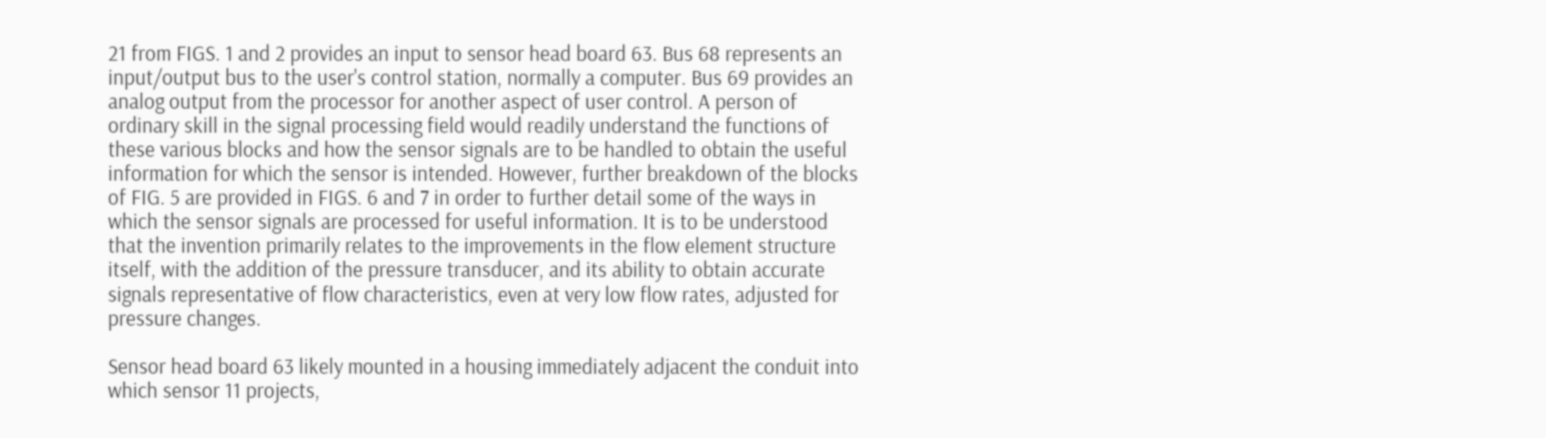21 from FIGS. 1 and 2 provides an input to sensor head board 63. Bus 68 represents an input/output bus to the user's control station, normally a computer. Bus 69 provides an analog output from the processor for another aspect of user control. A person of ordinary skill in the signal processing field would readily understand the functions of these various blocks and how the sensor signals are to be handled to obtain the useful information for which the sensor is intended. However, further breakdown of the blocks of FIG. 5 are provided in FIGS. 6 and 7 in order to further detail some of the ways in which the sensor signals are processed for useful information. It is to be understood that the invention primarily relates to the improvements in the flow element structure itself, with the addition of the pressure transducer, and its ability to obtain accurate signals representative of flow characteristics, even at very low flow rates, adjusted for pressure changes.

Sensor head board 63 likely mounted in a housing immediately adjacent the conduit into which sensor 11 projects,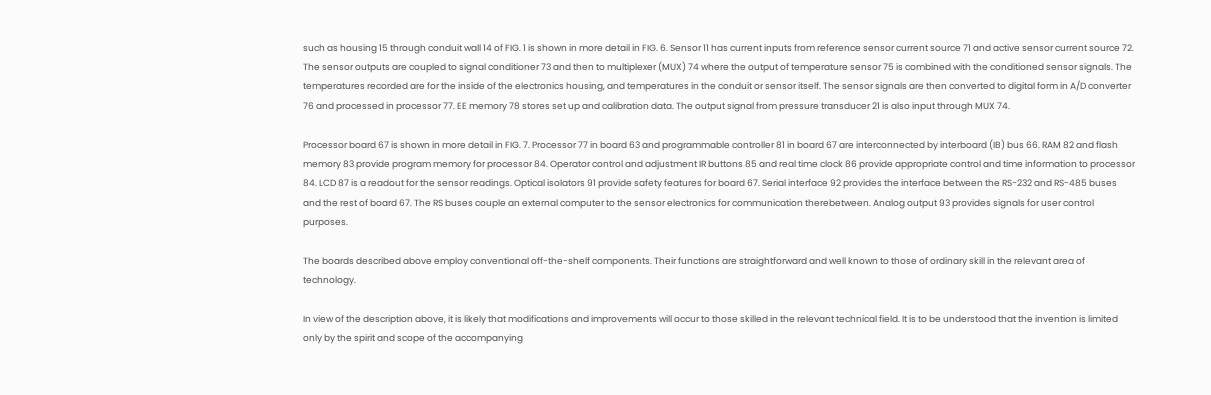such as housing 15 through conduit wall 14 of FIG. 1 is shown in more detail in FIG. 6. Sensor 11 has current inputs from reference sensor current source 71 and active sensor current source 72. The sensor outputs are coupled to signal conditioner 73 and then to multiplexer (MUX) 74 where the output of temperature sensor 75 is combined with the conditioned sensor signals. The temperatures recorded are for the inside of the electronics housing, and temperatures in the conduit or sensor itself. The sensor signals are then converted to digital form in A/D converter 76 and processed in processor 77. EE memory 78 stores set up and calibration data. The output signal from pressure transducer 21 is also input through MUX 74.

Processor board 67 is shown in more detail in FIG. 7. Processor 77 in board 63 and programmable controller 81 in board 67 are interconnected by interboard (IB) bus 66. RAM 82 and flash memory 83 provide program memory for processor 84. Operator control and adjustment IR buttons 85 and real time clock 86 provide appropriate control and time information to processor 84. LCD 87 is a readout for the sensor readings. Optical isolators 91 provide safety features for board 67. Serial interface 92 provides the interface between the RS-232 and RS-485 buses and the rest of board 67. The RS buses couple an external computer to the sensor electronics for communication therebetween. Analog output 93 provides signals for user control purposes.

The boards described above employ conventional off-the-shelf components. Their functions are straightforward and well known to those of ordinary skill in the relevant area of technology.

In view of the description above, it is likely that modifications and improvements will occur to those skilled in the relevant technical field. It is to be understood that the invention is limited only by the spirit and scope of the accompanying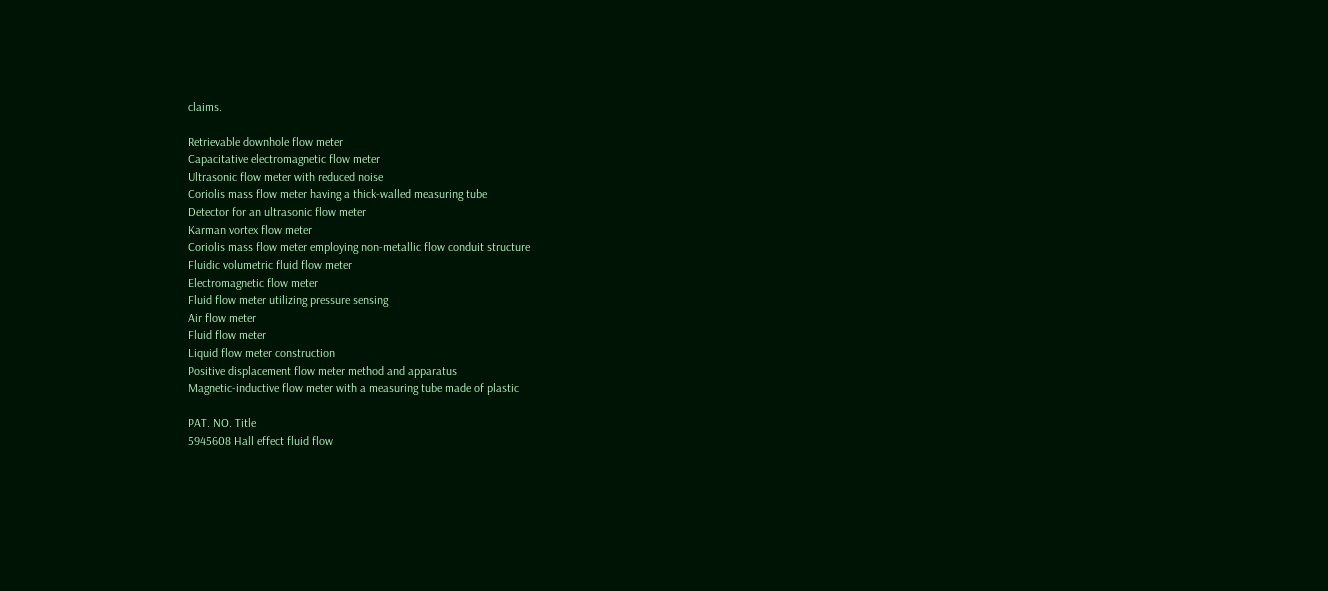claims.

Retrievable downhole flow meter
Capacitative electromagnetic flow meter
Ultrasonic flow meter with reduced noise
Coriolis mass flow meter having a thick-walled measuring tube
Detector for an ultrasonic flow meter
Karman vortex flow meter
Coriolis mass flow meter employing non-metallic flow conduit structure
Fluidic volumetric fluid flow meter
Electromagnetic flow meter
Fluid flow meter utilizing pressure sensing
Air flow meter
Fluid flow meter
Liquid flow meter construction
Positive displacement flow meter method and apparatus
Magnetic-inductive flow meter with a measuring tube made of plastic

PAT. NO. Title
5945608 Hall effect fluid flow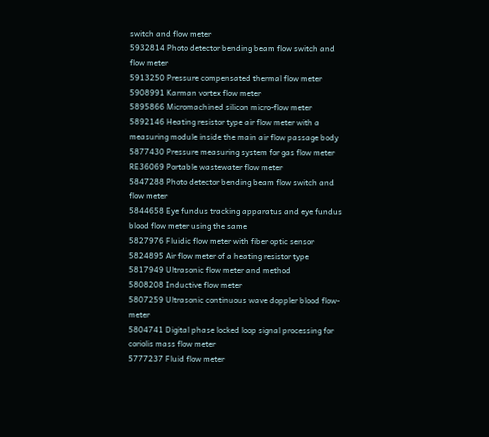switch and flow meter
5932814 Photo detector bending beam flow switch and flow meter
5913250 Pressure compensated thermal flow meter
5908991 Karman vortex flow meter
5895866 Micromachined silicon micro-flow meter
5892146 Heating resistor type air flow meter with a measuring module inside the main air flow passage body
5877430 Pressure measuring system for gas flow meter
RE36069 Portable wastewater flow meter
5847288 Photo detector bending beam flow switch and flow meter
5844658 Eye fundus tracking apparatus and eye fundus blood flow meter using the same
5827976 Fluidic flow meter with fiber optic sensor
5824895 Air flow meter of a heating resistor type
5817949 Ultrasonic flow meter and method
5808208 Inductive flow meter
5807259 Ultrasonic continuous wave doppler blood flow-meter
5804741 Digital phase locked loop signal processing for coriolis mass flow meter
5777237 Fluid flow meter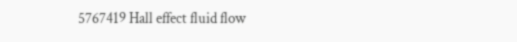5767419 Hall effect fluid flow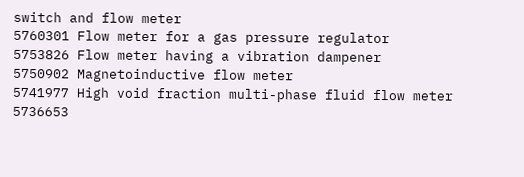switch and flow meter
5760301 Flow meter for a gas pressure regulator
5753826 Flow meter having a vibration dampener
5750902 Magnetoinductive flow meter
5741977 High void fraction multi-phase fluid flow meter
5736653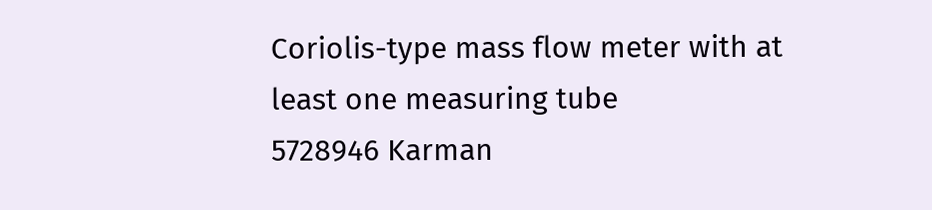Coriolis-type mass flow meter with at least one measuring tube
5728946 Karman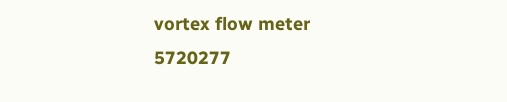vortex flow meter
5720277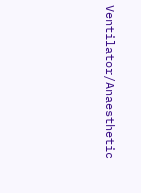Ventilator/Anaesthetic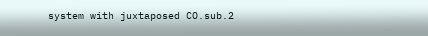system with juxtaposed CO.sub.2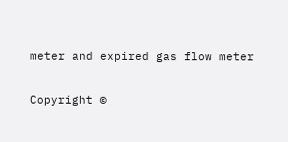meter and expired gas flow meter

Copyright ©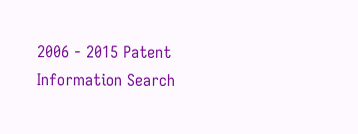2006 - 2015 Patent Information Search